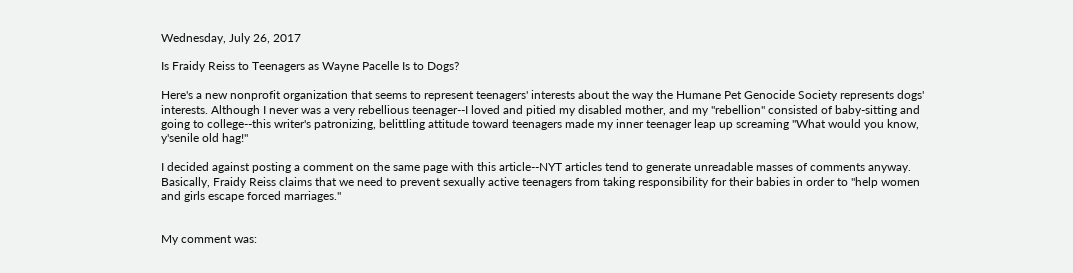Wednesday, July 26, 2017

Is Fraidy Reiss to Teenagers as Wayne Pacelle Is to Dogs?

Here's a new nonprofit organization that seems to represent teenagers' interests about the way the Humane Pet Genocide Society represents dogs' interests. Although I never was a very rebellious teenager--I loved and pitied my disabled mother, and my "rebellion" consisted of baby-sitting and going to college--this writer's patronizing, belittling attitude toward teenagers made my inner teenager leap up screaming "What would you know, y'senile old hag!"

I decided against posting a comment on the same page with this article--NYT articles tend to generate unreadable masses of comments anyway. Basically, Fraidy Reiss claims that we need to prevent sexually active teenagers from taking responsibility for their babies in order to "help women and girls escape forced marriages."


My comment was: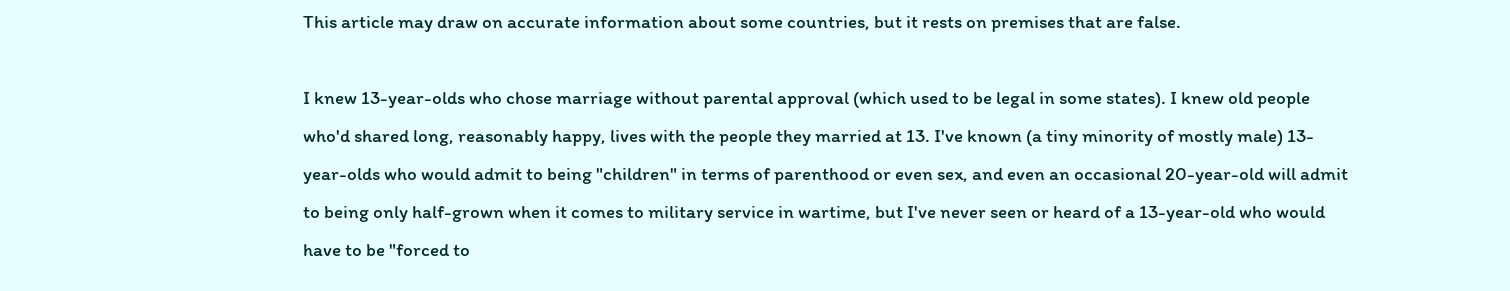This article may draw on accurate information about some countries, but it rests on premises that are false.

I knew 13-year-olds who chose marriage without parental approval (which used to be legal in some states). I knew old people who'd shared long, reasonably happy, lives with the people they married at 13. I've known (a tiny minority of mostly male) 13-year-olds who would admit to being "children" in terms of parenthood or even sex, and even an occasional 20-year-old will admit to being only half-grown when it comes to military service in wartime, but I've never seen or heard of a 13-year-old who would have to be "forced to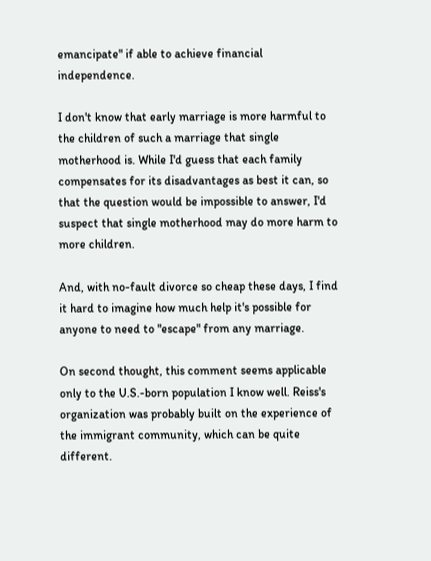emancipate" if able to achieve financial independence.

I don't know that early marriage is more harmful to the children of such a marriage that single motherhood is. While I'd guess that each family compensates for its disadvantages as best it can, so that the question would be impossible to answer, I'd suspect that single motherhood may do more harm to more children.

And, with no-fault divorce so cheap these days, I find it hard to imagine how much help it's possible for anyone to need to "escape" from any marriage.

On second thought, this comment seems applicable only to the U.S.-born population I know well. Reiss's organization was probably built on the experience of the immigrant community, which can be quite different.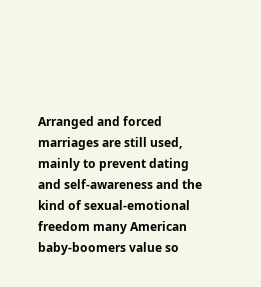Arranged and forced marriages are still used, mainly to prevent dating and self-awareness and the kind of sexual-emotional freedom many American baby-boomers value so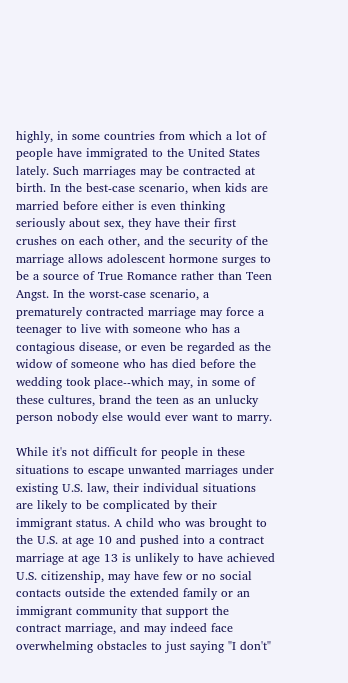highly, in some countries from which a lot of people have immigrated to the United States lately. Such marriages may be contracted at birth. In the best-case scenario, when kids are married before either is even thinking seriously about sex, they have their first crushes on each other, and the security of the marriage allows adolescent hormone surges to be a source of True Romance rather than Teen Angst. In the worst-case scenario, a prematurely contracted marriage may force a teenager to live with someone who has a contagious disease, or even be regarded as the widow of someone who has died before the wedding took place--which may, in some of these cultures, brand the teen as an unlucky person nobody else would ever want to marry.

While it's not difficult for people in these situations to escape unwanted marriages under existing U.S. law, their individual situations are likely to be complicated by their immigrant status. A child who was brought to the U.S. at age 10 and pushed into a contract marriage at age 13 is unlikely to have achieved U.S. citizenship, may have few or no social contacts outside the extended family or an immigrant community that support the contract marriage, and may indeed face overwhelming obstacles to just saying "I don't"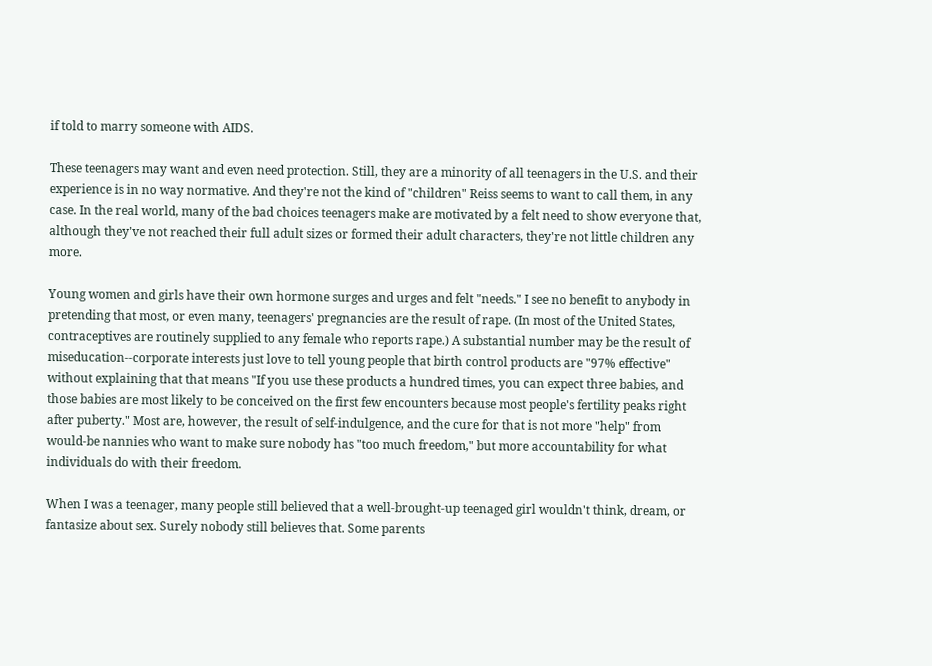if told to marry someone with AIDS.

These teenagers may want and even need protection. Still, they are a minority of all teenagers in the U.S. and their experience is in no way normative. And they're not the kind of "children" Reiss seems to want to call them, in any case. In the real world, many of the bad choices teenagers make are motivated by a felt need to show everyone that, although they've not reached their full adult sizes or formed their adult characters, they're not little children any more.

Young women and girls have their own hormone surges and urges and felt "needs." I see no benefit to anybody in pretending that most, or even many, teenagers' pregnancies are the result of rape. (In most of the United States, contraceptives are routinely supplied to any female who reports rape.) A substantial number may be the result of miseducation--corporate interests just love to tell young people that birth control products are "97% effective" without explaining that that means "If you use these products a hundred times, you can expect three babies, and those babies are most likely to be conceived on the first few encounters because most people's fertility peaks right after puberty." Most are, however, the result of self-indulgence, and the cure for that is not more "help" from would-be nannies who want to make sure nobody has "too much freedom," but more accountability for what individuals do with their freedom.

When I was a teenager, many people still believed that a well-brought-up teenaged girl wouldn't think, dream, or fantasize about sex. Surely nobody still believes that. Some parents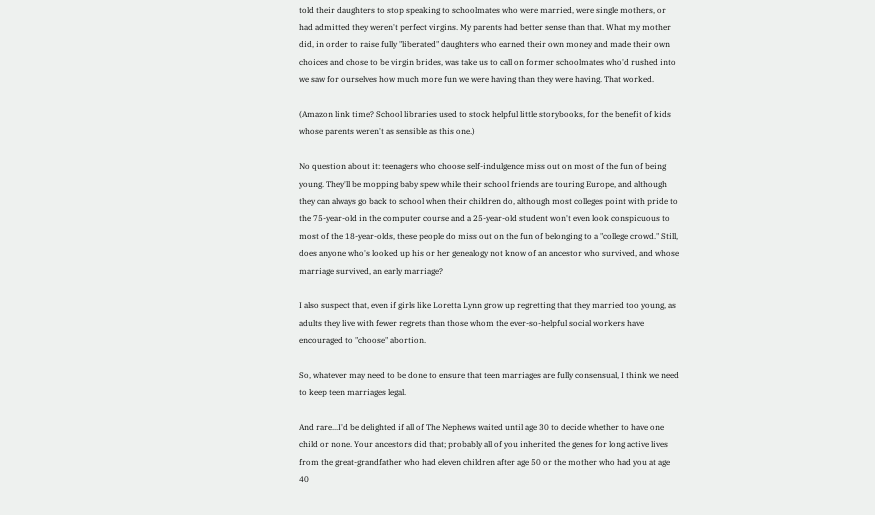told their daughters to stop speaking to schoolmates who were married, were single mothers, or had admitted they weren't perfect virgins. My parents had better sense than that. What my mother did, in order to raise fully "liberated" daughters who earned their own money and made their own choices and chose to be virgin brides, was take us to call on former schoolmates who'd rushed into we saw for ourselves how much more fun we were having than they were having. That worked.

(Amazon link time? School libraries used to stock helpful little storybooks, for the benefit of kids whose parents weren't as sensible as this one.)

No question about it: teenagers who choose self-indulgence miss out on most of the fun of being young. They'll be mopping baby spew while their school friends are touring Europe, and although they can always go back to school when their children do, although most colleges point with pride to the 75-year-old in the computer course and a 25-year-old student won't even look conspicuous to most of the 18-year-olds, these people do miss out on the fun of belonging to a "college crowd." Still, does anyone who's looked up his or her genealogy not know of an ancestor who survived, and whose marriage survived, an early marriage?

I also suspect that, even if girls like Loretta Lynn grow up regretting that they married too young, as adults they live with fewer regrets than those whom the ever-so-helpful social workers have encouraged to "choose" abortion.

So, whatever may need to be done to ensure that teen marriages are fully consensual, I think we need to keep teen marriages legal.

And rare...I'd be delighted if all of The Nephews waited until age 30 to decide whether to have one child or none. Your ancestors did that; probably all of you inherited the genes for long active lives from the great-grandfather who had eleven children after age 50 or the mother who had you at age 40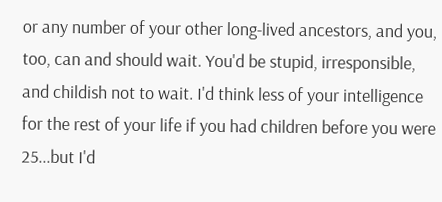or any number of your other long-lived ancestors, and you, too, can and should wait. You'd be stupid, irresponsible, and childish not to wait. I'd think less of your intelligence for the rest of your life if you had children before you were 25...but I'd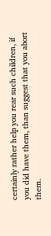certainly rather help you rear such children, if you did have them, than suggest that you abort them.